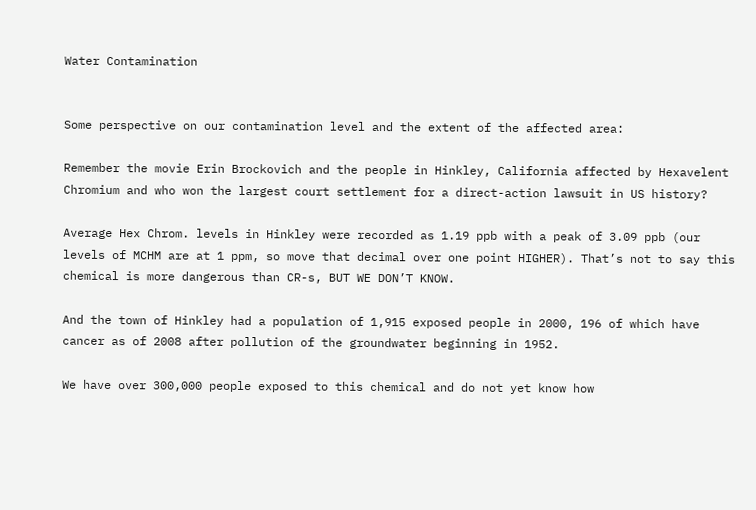Water Contamination


Some perspective on our contamination level and the extent of the affected area:

Remember the movie Erin Brockovich and the people in Hinkley, California affected by Hexavelent Chromium and who won the largest court settlement for a direct-action lawsuit in US history?

Average Hex Chrom. levels in Hinkley were recorded as 1.19 ppb with a peak of 3.09 ppb (our levels of MCHM are at 1 ppm, so move that decimal over one point HIGHER). That’s not to say this chemical is more dangerous than CR-s, BUT WE DON’T KNOW.

And the town of Hinkley had a population of 1,915 exposed people in 2000, 196 of which have cancer as of 2008 after pollution of the groundwater beginning in 1952.

We have over 300,000 people exposed to this chemical and do not yet know how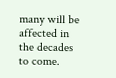many will be affected in the decades to come.